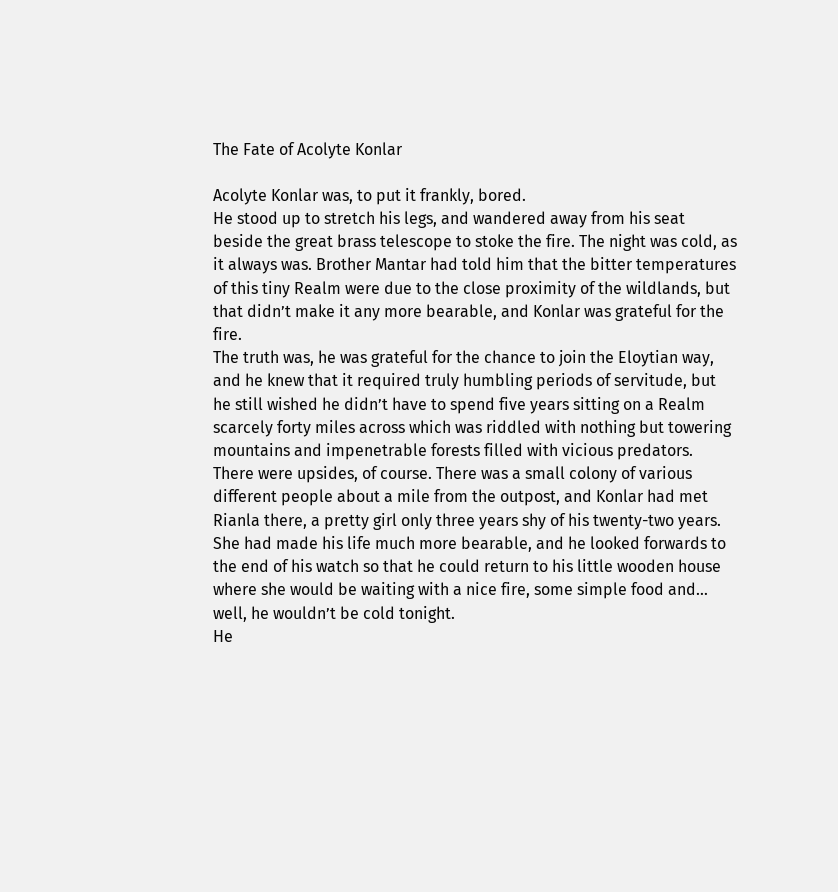The Fate of Acolyte Konlar

Acolyte Konlar was, to put it frankly, bored.
He stood up to stretch his legs, and wandered away from his seat beside the great brass telescope to stoke the fire. The night was cold, as it always was. Brother Mantar had told him that the bitter temperatures of this tiny Realm were due to the close proximity of the wildlands, but that didn’t make it any more bearable, and Konlar was grateful for the fire.
The truth was, he was grateful for the chance to join the Eloytian way, and he knew that it required truly humbling periods of servitude, but he still wished he didn’t have to spend five years sitting on a Realm scarcely forty miles across which was riddled with nothing but towering mountains and impenetrable forests filled with vicious predators.
There were upsides, of course. There was a small colony of various different people about a mile from the outpost, and Konlar had met Rianla there, a pretty girl only three years shy of his twenty-two years. She had made his life much more bearable, and he looked forwards to the end of his watch so that he could return to his little wooden house where she would be waiting with a nice fire, some simple food and… well, he wouldn’t be cold tonight.
He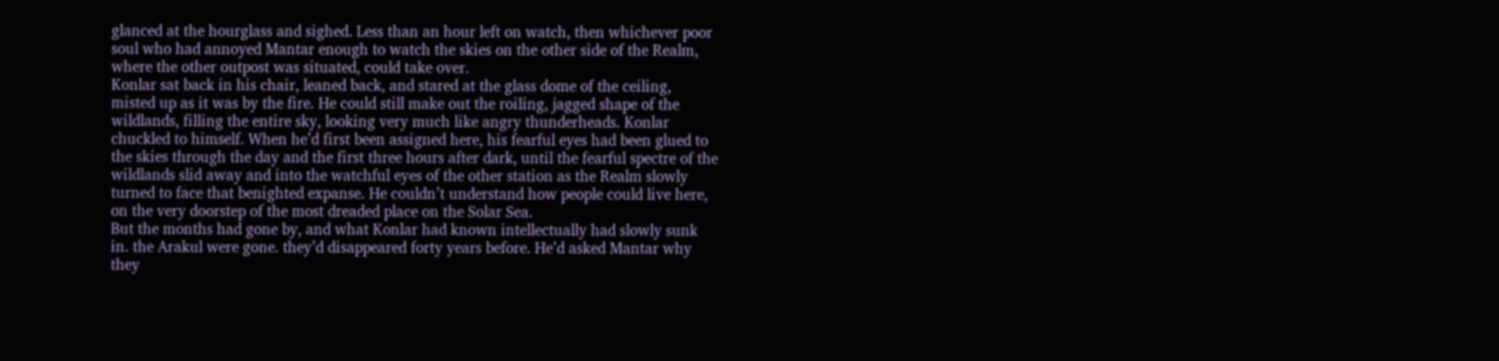glanced at the hourglass and sighed. Less than an hour left on watch, then whichever poor soul who had annoyed Mantar enough to watch the skies on the other side of the Realm, where the other outpost was situated, could take over.
Konlar sat back in his chair, leaned back, and stared at the glass dome of the ceiling, misted up as it was by the fire. He could still make out the roiling, jagged shape of the wildlands, filling the entire sky, looking very much like angry thunderheads. Konlar chuckled to himself. When he’d first been assigned here, his fearful eyes had been glued to the skies through the day and the first three hours after dark, until the fearful spectre of the wildlands slid away and into the watchful eyes of the other station as the Realm slowly turned to face that benighted expanse. He couldn’t understand how people could live here, on the very doorstep of the most dreaded place on the Solar Sea.
But the months had gone by, and what Konlar had known intellectually had slowly sunk in. the Arakul were gone. they’d disappeared forty years before. He’d asked Mantar why they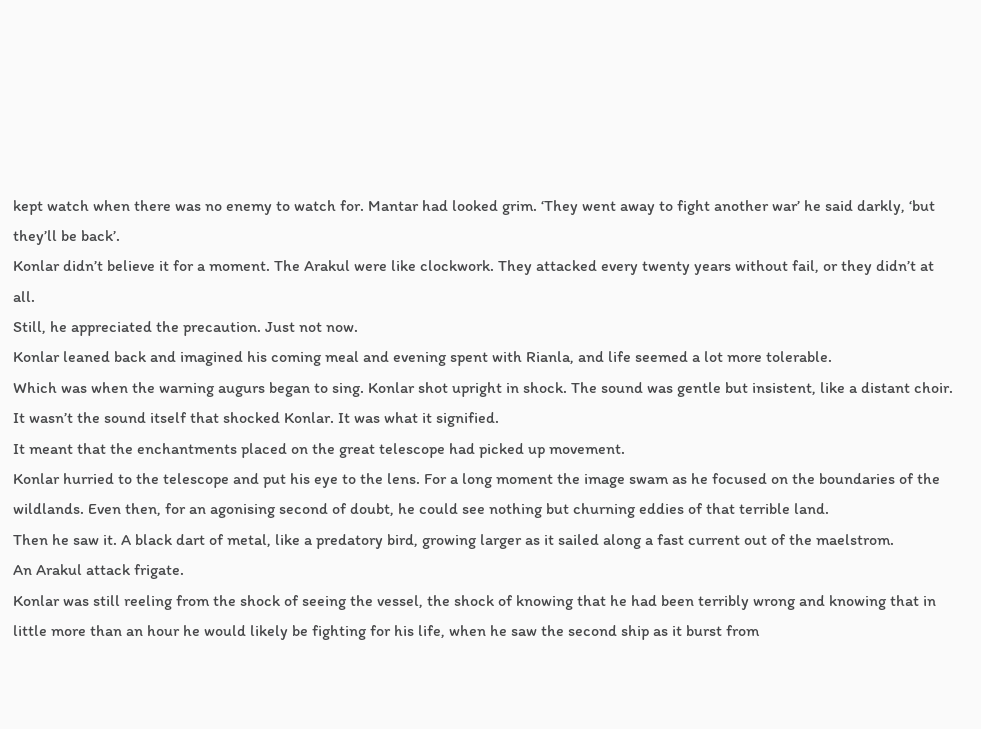kept watch when there was no enemy to watch for. Mantar had looked grim. ‘They went away to fight another war’ he said darkly, ‘but they’ll be back’.
Konlar didn’t believe it for a moment. The Arakul were like clockwork. They attacked every twenty years without fail, or they didn’t at all.
Still, he appreciated the precaution. Just not now.
Konlar leaned back and imagined his coming meal and evening spent with Rianla, and life seemed a lot more tolerable.
Which was when the warning augurs began to sing. Konlar shot upright in shock. The sound was gentle but insistent, like a distant choir. It wasn’t the sound itself that shocked Konlar. It was what it signified.
It meant that the enchantments placed on the great telescope had picked up movement.
Konlar hurried to the telescope and put his eye to the lens. For a long moment the image swam as he focused on the boundaries of the wildlands. Even then, for an agonising second of doubt, he could see nothing but churning eddies of that terrible land.
Then he saw it. A black dart of metal, like a predatory bird, growing larger as it sailed along a fast current out of the maelstrom.
An Arakul attack frigate.
Konlar was still reeling from the shock of seeing the vessel, the shock of knowing that he had been terribly wrong and knowing that in little more than an hour he would likely be fighting for his life, when he saw the second ship as it burst from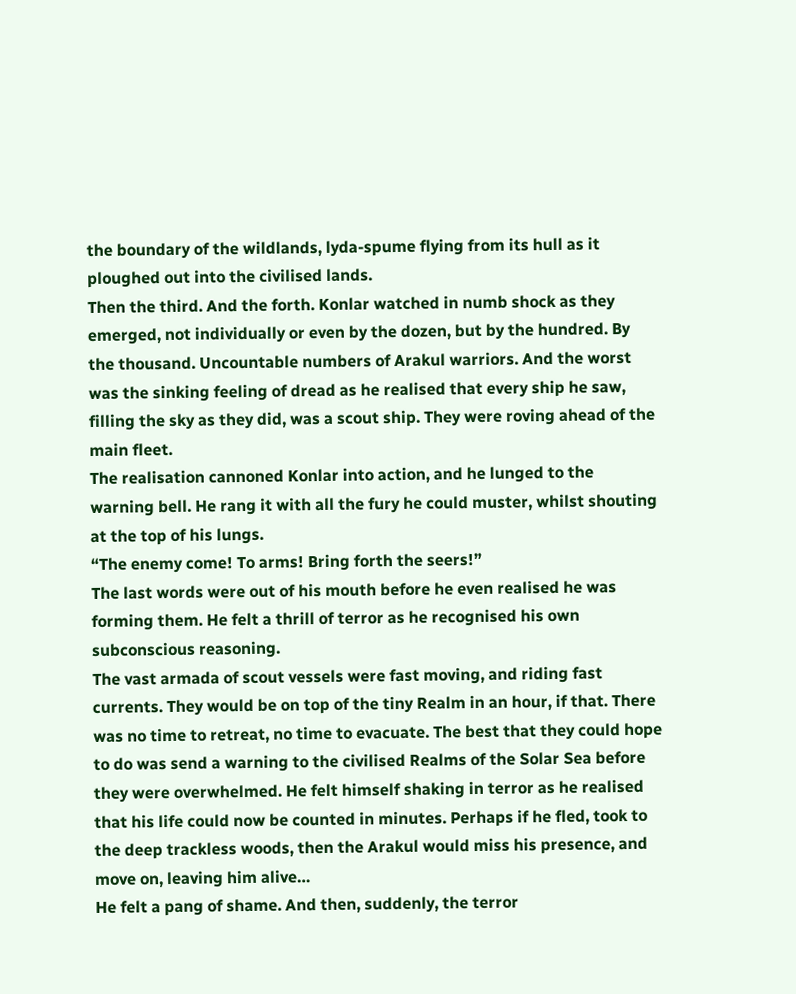the boundary of the wildlands, lyda-spume flying from its hull as it ploughed out into the civilised lands.
Then the third. And the forth. Konlar watched in numb shock as they emerged, not individually or even by the dozen, but by the hundred. By the thousand. Uncountable numbers of Arakul warriors. And the worst was the sinking feeling of dread as he realised that every ship he saw, filling the sky as they did, was a scout ship. They were roving ahead of the main fleet.
The realisation cannoned Konlar into action, and he lunged to the warning bell. He rang it with all the fury he could muster, whilst shouting at the top of his lungs.
“The enemy come! To arms! Bring forth the seers!”
The last words were out of his mouth before he even realised he was forming them. He felt a thrill of terror as he recognised his own subconscious reasoning.
The vast armada of scout vessels were fast moving, and riding fast currents. They would be on top of the tiny Realm in an hour, if that. There was no time to retreat, no time to evacuate. The best that they could hope to do was send a warning to the civilised Realms of the Solar Sea before they were overwhelmed. He felt himself shaking in terror as he realised that his life could now be counted in minutes. Perhaps if he fled, took to the deep trackless woods, then the Arakul would miss his presence, and move on, leaving him alive…
He felt a pang of shame. And then, suddenly, the terror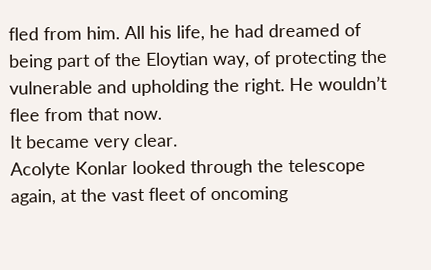fled from him. All his life, he had dreamed of being part of the Eloytian way, of protecting the vulnerable and upholding the right. He wouldn’t flee from that now.
It became very clear.
Acolyte Konlar looked through the telescope again, at the vast fleet of oncoming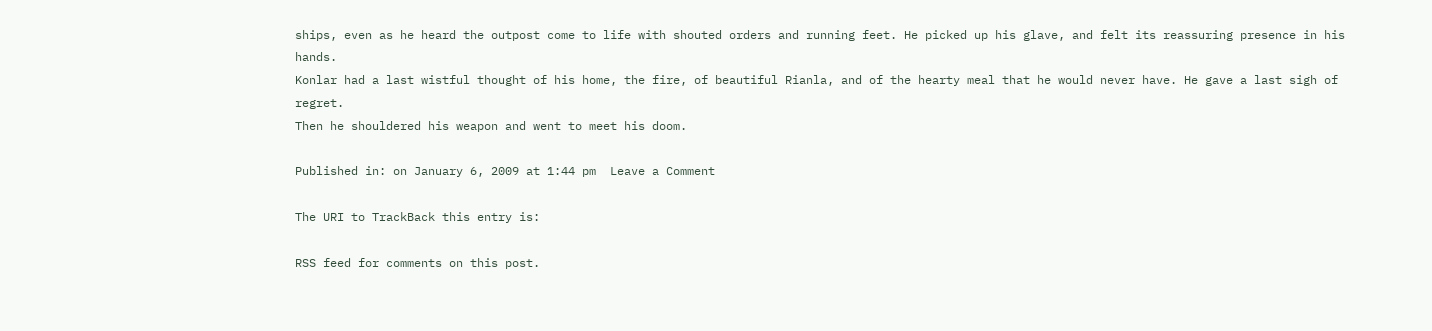ships, even as he heard the outpost come to life with shouted orders and running feet. He picked up his glave, and felt its reassuring presence in his hands.
Konlar had a last wistful thought of his home, the fire, of beautiful Rianla, and of the hearty meal that he would never have. He gave a last sigh of regret.
Then he shouldered his weapon and went to meet his doom.

Published in: on January 6, 2009 at 1:44 pm  Leave a Comment

The URI to TrackBack this entry is:

RSS feed for comments on this post.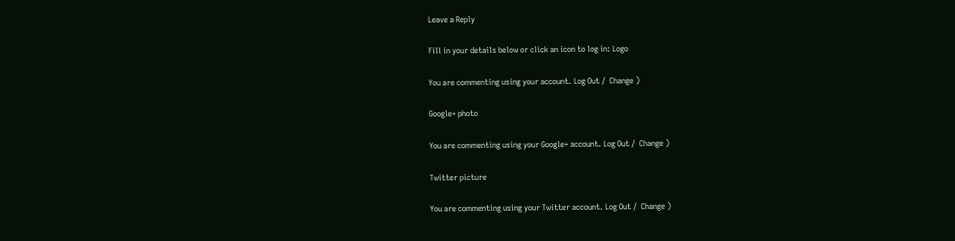Leave a Reply

Fill in your details below or click an icon to log in: Logo

You are commenting using your account. Log Out /  Change )

Google+ photo

You are commenting using your Google+ account. Log Out /  Change )

Twitter picture

You are commenting using your Twitter account. Log Out /  Change )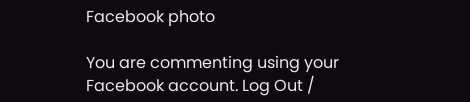Facebook photo

You are commenting using your Facebook account. Log Out /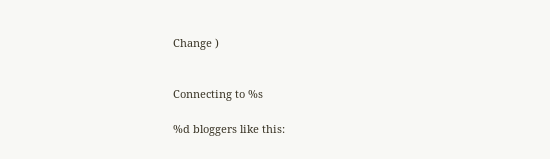Change )


Connecting to %s

%d bloggers like this: